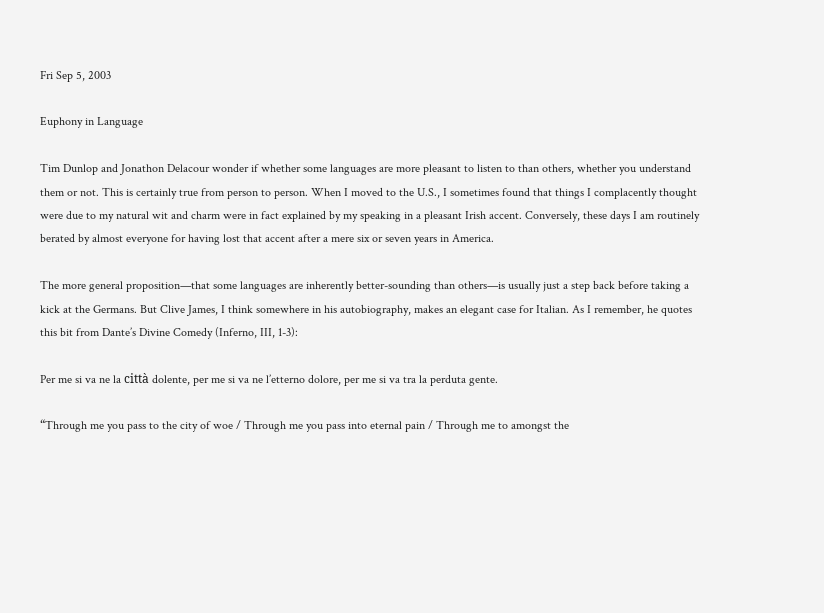Fri Sep 5, 2003

Euphony in Language

Tim Dunlop and Jonathon Delacour wonder if whether some languages are more pleasant to listen to than others, whether you understand them or not. This is certainly true from person to person. When I moved to the U.S., I sometimes found that things I complacently thought were due to my natural wit and charm were in fact explained by my speaking in a pleasant Irish accent. Conversely, these days I am routinely berated by almost everyone for having lost that accent after a mere six or seven years in America.

The more general proposition—that some languages are inherently better-sounding than others—is usually just a step back before taking a kick at the Germans. But Clive James, I think somewhere in his autobiography, makes an elegant case for Italian. As I remember, he quotes this bit from Dante’s Divine Comedy (Inferno, III, 1-3):

Per me si va ne la città dolente, per me si va ne l’etterno dolore, per me si va tra la perduta gente.

“Through me you pass to the city of woe / Through me you pass into eternal pain / Through me to amongst the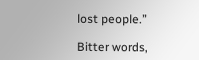lost people.”

Bitter words,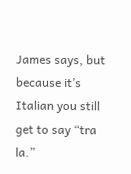James says, but because it’s Italian you still get to say “tra la.”